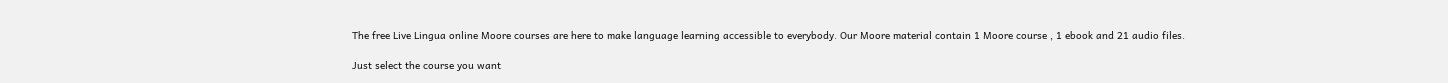The free Live Lingua online Moore courses are here to make language learning accessible to everybody. Our Moore material contain 1 Moore course , 1 ebook and 21 audio files.

Just select the course you want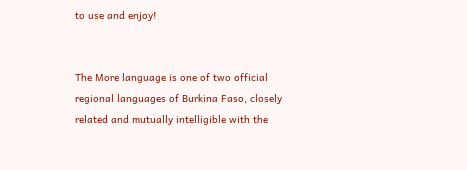to use and enjoy!


The More language is one of two official regional languages of Burkina Faso, closely related and mutually intelligible with the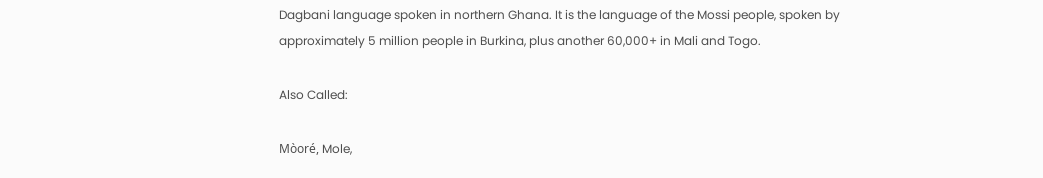Dagbani language spoken in northern Ghana. It is the language of the Mossi people, spoken by approximately 5 million people in Burkina, plus another 60,000+ in Mali and Togo.

Also Called:

Mòoré, Mole,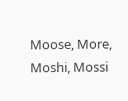Moose, More, Moshi, Mossi